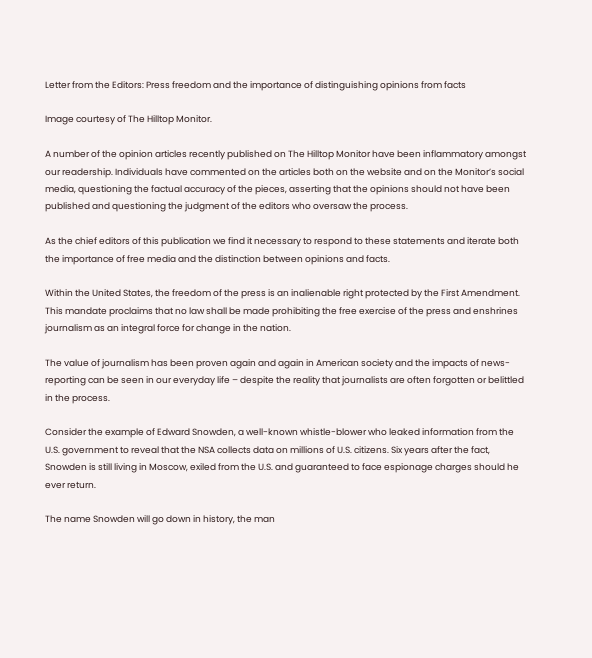Letter from the Editors: Press freedom and the importance of distinguishing opinions from facts

Image courtesy of The Hilltop Monitor.

A number of the opinion articles recently published on The Hilltop Monitor have been inflammatory amongst our readership. Individuals have commented on the articles both on the website and on the Monitor’s social media, questioning the factual accuracy of the pieces, asserting that the opinions should not have been published and questioning the judgment of the editors who oversaw the process.

As the chief editors of this publication we find it necessary to respond to these statements and iterate both the importance of free media and the distinction between opinions and facts.

Within the United States, the freedom of the press is an inalienable right protected by the First Amendment. This mandate proclaims that no law shall be made prohibiting the free exercise of the press and enshrines journalism as an integral force for change in the nation.

The value of journalism has been proven again and again in American society and the impacts of news-reporting can be seen in our everyday life – despite the reality that journalists are often forgotten or belittled in the process.

Consider the example of Edward Snowden, a well-known whistle-blower who leaked information from the U.S. government to reveal that the NSA collects data on millions of U.S. citizens. Six years after the fact, Snowden is still living in Moscow, exiled from the U.S. and guaranteed to face espionage charges should he ever return.

The name Snowden will go down in history, the man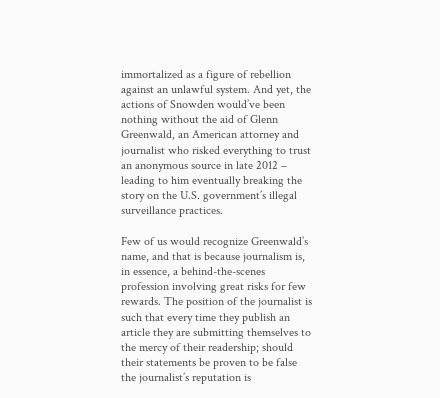immortalized as a figure of rebellion against an unlawful system. And yet, the actions of Snowden would’ve been nothing without the aid of Glenn Greenwald, an American attorney and journalist who risked everything to trust an anonymous source in late 2012 – leading to him eventually breaking the story on the U.S. government’s illegal surveillance practices.

Few of us would recognize Greenwald’s name, and that is because journalism is, in essence, a behind-the-scenes profession involving great risks for few rewards. The position of the journalist is such that every time they publish an article they are submitting themselves to the mercy of their readership; should their statements be proven to be false the journalist’s reputation is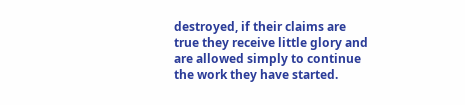destroyed, if their claims are true they receive little glory and are allowed simply to continue the work they have started.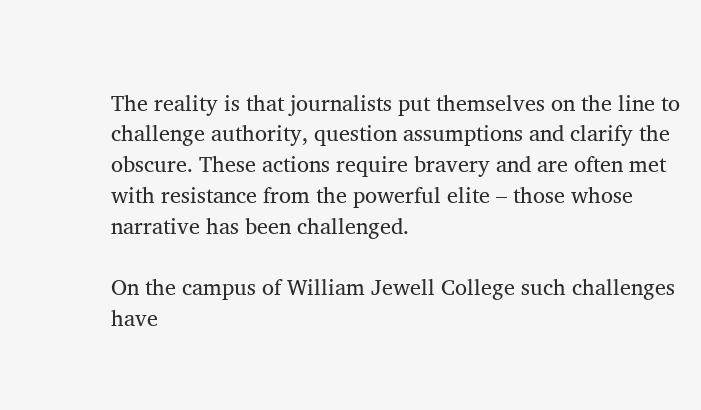The reality is that journalists put themselves on the line to challenge authority, question assumptions and clarify the obscure. These actions require bravery and are often met with resistance from the powerful elite – those whose narrative has been challenged.

On the campus of William Jewell College such challenges have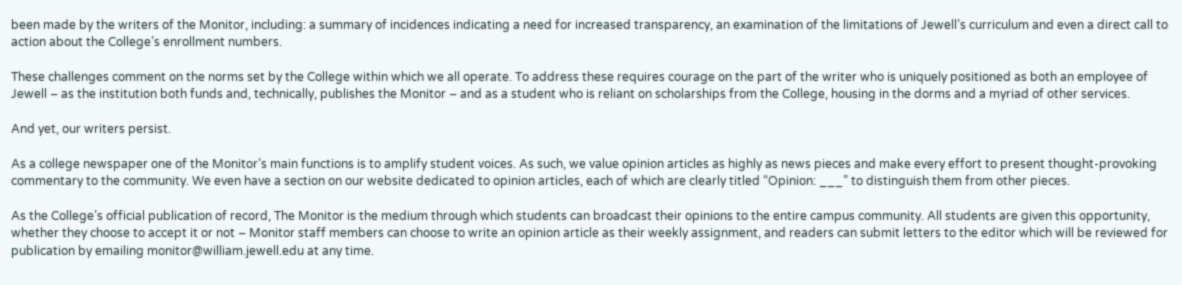been made by the writers of the Monitor, including: a summary of incidences indicating a need for increased transparency, an examination of the limitations of Jewell’s curriculum and even a direct call to action about the College’s enrollment numbers.

These challenges comment on the norms set by the College within which we all operate. To address these requires courage on the part of the writer who is uniquely positioned as both an employee of Jewell – as the institution both funds and, technically, publishes the Monitor – and as a student who is reliant on scholarships from the College, housing in the dorms and a myriad of other services.

And yet, our writers persist.

As a college newspaper one of the Monitor’s main functions is to amplify student voices. As such, we value opinion articles as highly as news pieces and make every effort to present thought-provoking commentary to the community. We even have a section on our website dedicated to opinion articles, each of which are clearly titled “Opinion: ___” to distinguish them from other pieces.

As the College’s official publication of record, The Monitor is the medium through which students can broadcast their opinions to the entire campus community. All students are given this opportunity, whether they choose to accept it or not – Monitor staff members can choose to write an opinion article as their weekly assignment, and readers can submit letters to the editor which will be reviewed for publication by emailing monitor@william.jewell.edu at any time.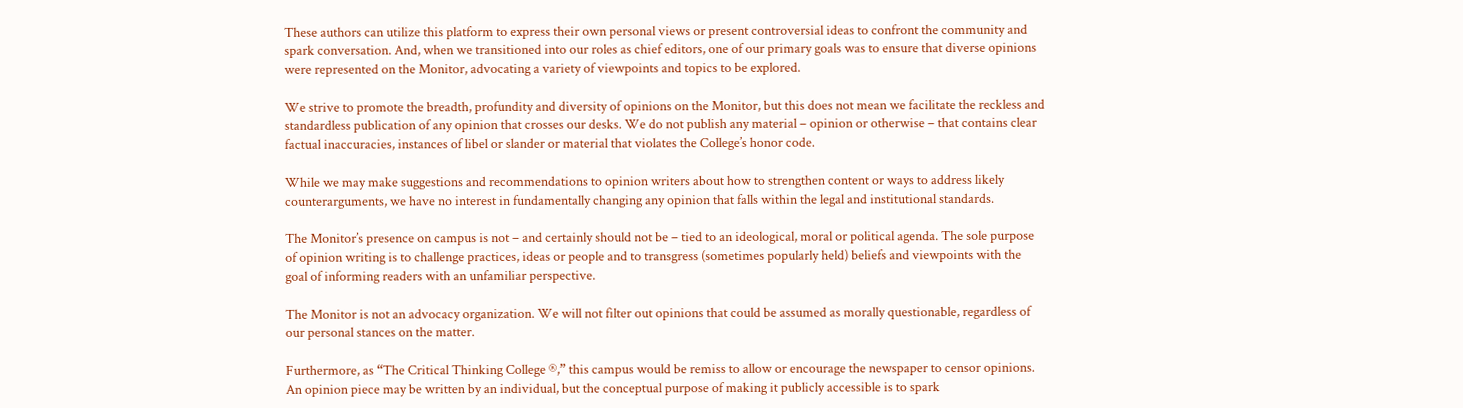These authors can utilize this platform to express their own personal views or present controversial ideas to confront the community and spark conversation. And, when we transitioned into our roles as chief editors, one of our primary goals was to ensure that diverse opinions were represented on the Monitor, advocating a variety of viewpoints and topics to be explored.

We strive to promote the breadth, profundity and diversity of opinions on the Monitor, but this does not mean we facilitate the reckless and standardless publication of any opinion that crosses our desks. We do not publish any material – opinion or otherwise – that contains clear factual inaccuracies, instances of libel or slander or material that violates the College’s honor code.

While we may make suggestions and recommendations to opinion writers about how to strengthen content or ways to address likely counterarguments, we have no interest in fundamentally changing any opinion that falls within the legal and institutional standards.

The Monitor’s presence on campus is not – and certainly should not be – tied to an ideological, moral or political agenda. The sole purpose of opinion writing is to challenge practices, ideas or people and to transgress (sometimes popularly held) beliefs and viewpoints with the goal of informing readers with an unfamiliar perspective.

The Monitor is not an advocacy organization. We will not filter out opinions that could be assumed as morally questionable, regardless of our personal stances on the matter.

Furthermore, as “The Critical Thinking College ®,” this campus would be remiss to allow or encourage the newspaper to censor opinions. An opinion piece may be written by an individual, but the conceptual purpose of making it publicly accessible is to spark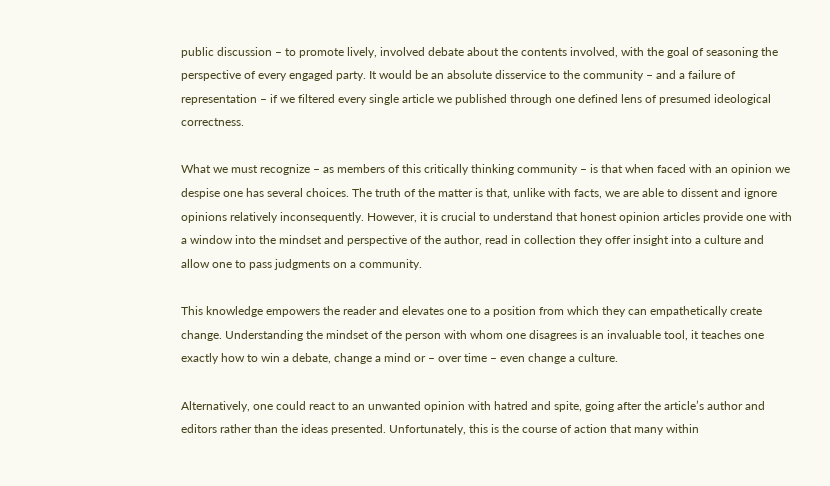public discussion – to promote lively, involved debate about the contents involved, with the goal of seasoning the perspective of every engaged party. It would be an absolute disservice to the community – and a failure of representation – if we filtered every single article we published through one defined lens of presumed ideological correctness.

What we must recognize – as members of this critically thinking community – is that when faced with an opinion we despise one has several choices. The truth of the matter is that, unlike with facts, we are able to dissent and ignore opinions relatively inconsequently. However, it is crucial to understand that honest opinion articles provide one with a window into the mindset and perspective of the author, read in collection they offer insight into a culture and allow one to pass judgments on a community.

This knowledge empowers the reader and elevates one to a position from which they can empathetically create change. Understanding the mindset of the person with whom one disagrees is an invaluable tool, it teaches one exactly how to win a debate, change a mind or – over time – even change a culture.

Alternatively, one could react to an unwanted opinion with hatred and spite, going after the article’s author and editors rather than the ideas presented. Unfortunately, this is the course of action that many within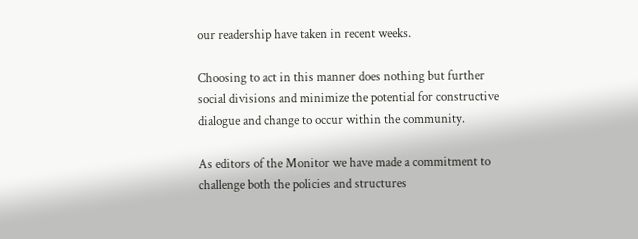our readership have taken in recent weeks.

Choosing to act in this manner does nothing but further social divisions and minimize the potential for constructive dialogue and change to occur within the community.

As editors of the Monitor we have made a commitment to challenge both the policies and structures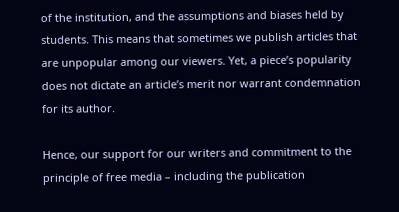of the institution, and the assumptions and biases held by students. This means that sometimes we publish articles that are unpopular among our viewers. Yet, a piece’s popularity does not dictate an article’s merit nor warrant condemnation for its author.

Hence, our support for our writers and commitment to the principle of free media – including the publication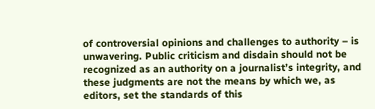of controversial opinions and challenges to authority – is unwavering. Public criticism and disdain should not be recognized as an authority on a journalist’s integrity, and these judgments are not the means by which we, as editors, set the standards of this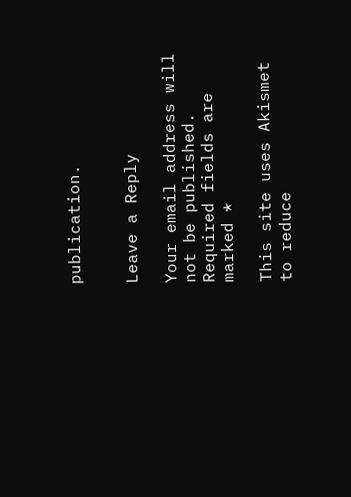publication.


Leave a Reply

Your email address will not be published. Required fields are marked *

This site uses Akismet to reduce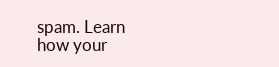spam. Learn how your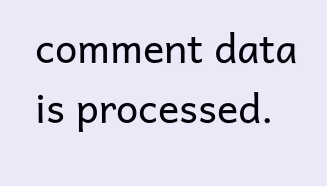comment data is processed.